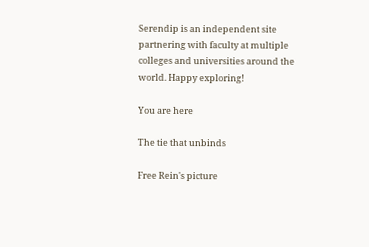Serendip is an independent site partnering with faculty at multiple colleges and universities around the world. Happy exploring!

You are here

The tie that unbinds

Free Rein's picture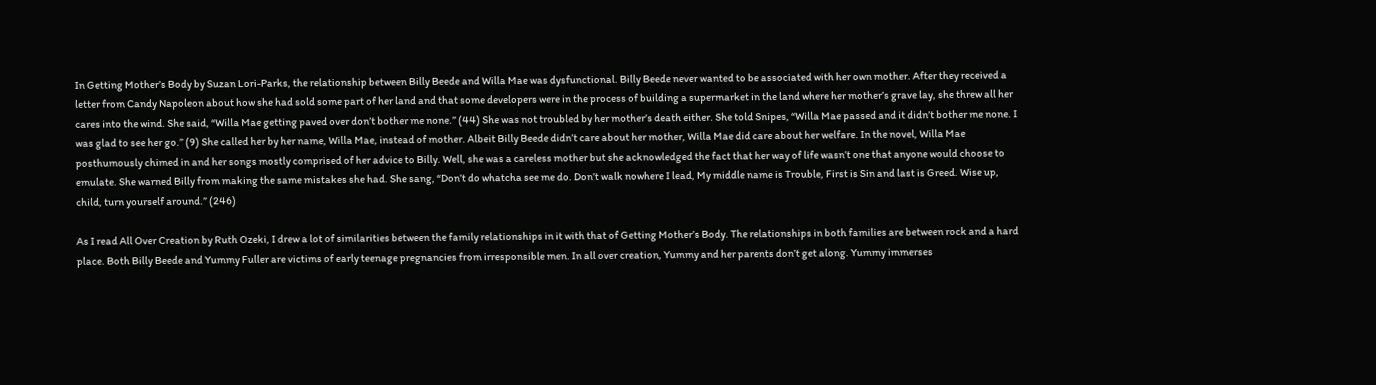In Getting Mother’s Body by Suzan Lori-Parks, the relationship between Billy Beede and Willa Mae was dysfunctional. Billy Beede never wanted to be associated with her own mother. After they received a letter from Candy Napoleon about how she had sold some part of her land and that some developers were in the process of building a supermarket in the land where her mother’s grave lay, she threw all her cares into the wind. She said, “Willa Mae getting paved over don’t bother me none.” (44) She was not troubled by her mother’s death either. She told Snipes, “Willa Mae passed and it didn’t bother me none. I was glad to see her go.” (9) She called her by her name, Willa Mae, instead of mother. Albeit Billy Beede didn’t care about her mother, Willa Mae did care about her welfare. In the novel, Willa Mae posthumously chimed in and her songs mostly comprised of her advice to Billy. Well, she was a careless mother but she acknowledged the fact that her way of life wasn’t one that anyone would choose to emulate. She warned Billy from making the same mistakes she had. She sang, “Don’t do whatcha see me do. Don’t walk nowhere I lead, My middle name is Trouble, First is Sin and last is Greed. Wise up, child, turn yourself around.” (246)

As I read All Over Creation by Ruth Ozeki, I drew a lot of similarities between the family relationships in it with that of Getting Mother’s Body. The relationships in both families are between rock and a hard place. Both Billy Beede and Yummy Fuller are victims of early teenage pregnancies from irresponsible men. In all over creation, Yummy and her parents don’t get along. Yummy immerses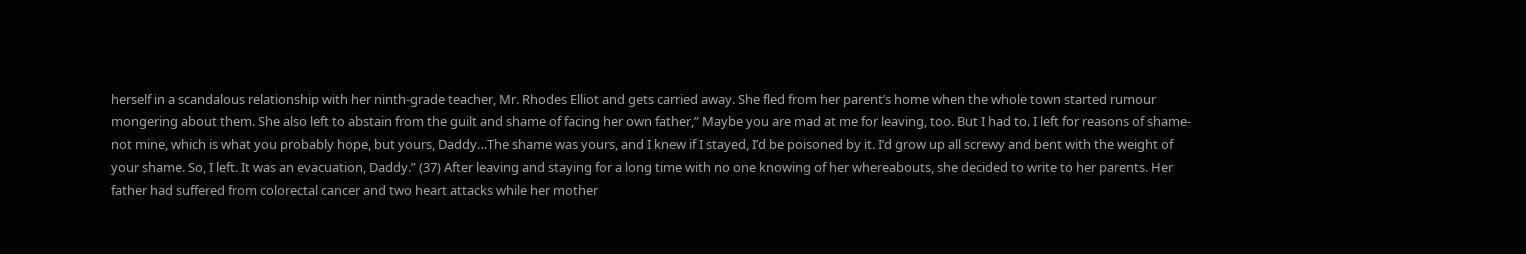herself in a scandalous relationship with her ninth-grade teacher, Mr. Rhodes Elliot and gets carried away. She fled from her parent’s home when the whole town started rumour mongering about them. She also left to abstain from the guilt and shame of facing her own father,” Maybe you are mad at me for leaving, too. But I had to. I left for reasons of shame-not mine, which is what you probably hope, but yours, Daddy…The shame was yours, and I knew if I stayed, I’d be poisoned by it. I’d grow up all screwy and bent with the weight of your shame. So, I left. It was an evacuation, Daddy.” (37) After leaving and staying for a long time with no one knowing of her whereabouts, she decided to write to her parents. Her father had suffered from colorectal cancer and two heart attacks while her mother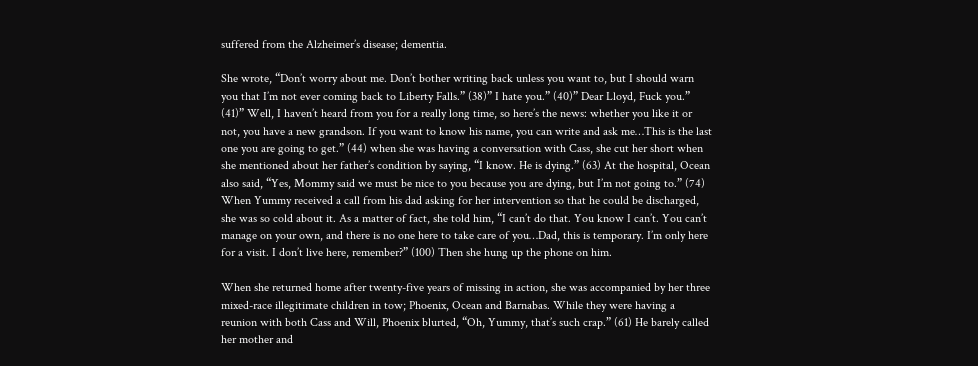suffered from the Alzheimer’s disease; dementia.

She wrote, “Don’t worry about me. Don’t bother writing back unless you want to, but I should warn you that I’m not ever coming back to Liberty Falls.” (38)” I hate you.” (40)” Dear Lloyd, Fuck you.” (41)” Well, I haven’t heard from you for a really long time, so here’s the news: whether you like it or not, you have a new grandson. If you want to know his name, you can write and ask me…This is the last one you are going to get.” (44) when she was having a conversation with Cass, she cut her short when she mentioned about her father’s condition by saying, “I know. He is dying.” (63) At the hospital, Ocean also said, “Yes, Mommy said we must be nice to you because you are dying, but I’m not going to.” (74) When Yummy received a call from his dad asking for her intervention so that he could be discharged, she was so cold about it. As a matter of fact, she told him, “I can’t do that. You know I can’t. You can’t manage on your own, and there is no one here to take care of you…Dad, this is temporary. I’m only here for a visit. I don’t live here, remember?” (100) Then she hung up the phone on him.

When she returned home after twenty-five years of missing in action, she was accompanied by her three mixed-race illegitimate children in tow; Phoenix, Ocean and Barnabas. While they were having a reunion with both Cass and Will, Phoenix blurted, “Oh, Yummy, that’s such crap.” (61) He barely called her mother and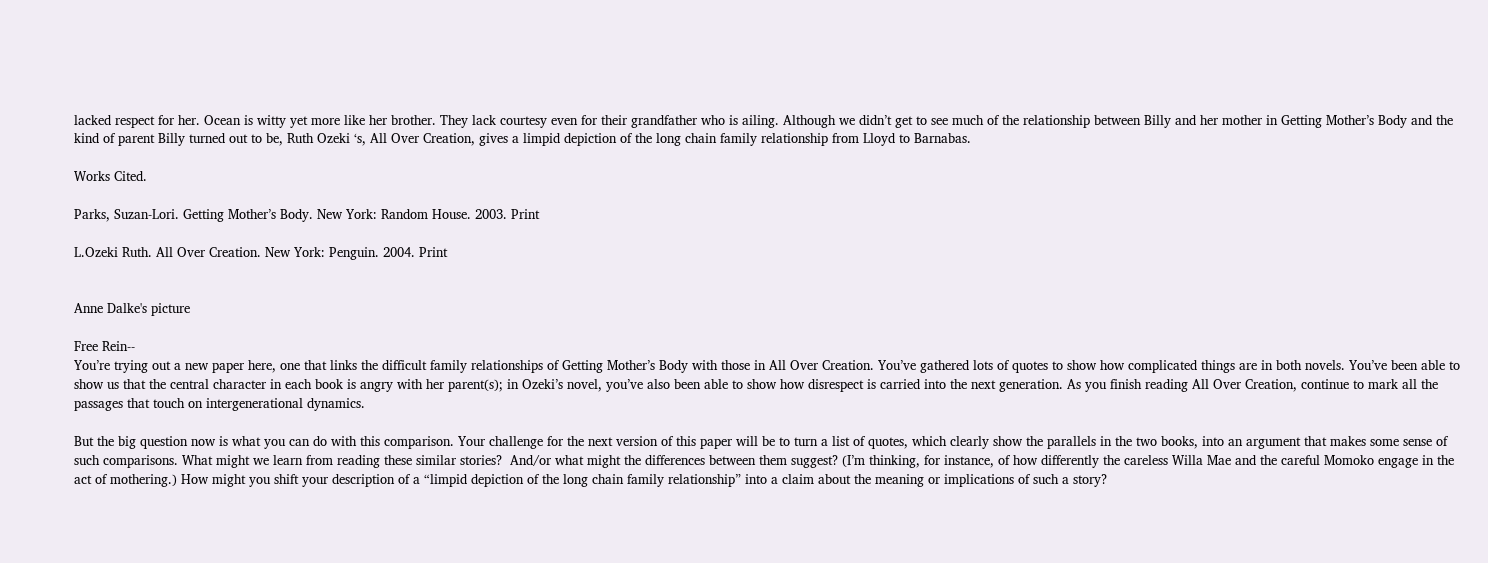lacked respect for her. Ocean is witty yet more like her brother. They lack courtesy even for their grandfather who is ailing. Although we didn’t get to see much of the relationship between Billy and her mother in Getting Mother’s Body and the kind of parent Billy turned out to be, Ruth Ozeki ‘s, All Over Creation, gives a limpid depiction of the long chain family relationship from Lloyd to Barnabas.

Works Cited.

Parks, Suzan-Lori. Getting Mother’s Body. New York: Random House. 2003. Print

L.Ozeki Ruth. All Over Creation. New York: Penguin. 2004. Print


Anne Dalke's picture

Free Rein--
You’re trying out a new paper here, one that links the difficult family relationships of Getting Mother’s Body with those in All Over Creation. You’ve gathered lots of quotes to show how complicated things are in both novels. You’ve been able to show us that the central character in each book is angry with her parent(s); in Ozeki’s novel, you’ve also been able to show how disrespect is carried into the next generation. As you finish reading All Over Creation, continue to mark all the passages that touch on intergenerational dynamics.

But the big question now is what you can do with this comparison. Your challenge for the next version of this paper will be to turn a list of quotes, which clearly show the parallels in the two books, into an argument that makes some sense of such comparisons. What might we learn from reading these similar stories?  And/or what might the differences between them suggest? (I’m thinking, for instance, of how differently the careless Willa Mae and the careful Momoko engage in the act of mothering.) How might you shift your description of a “limpid depiction of the long chain family relationship” into a claim about the meaning or implications of such a story?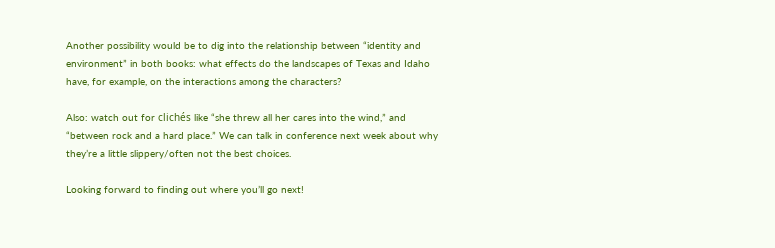Another possibility would be to dig into the relationship between “identity and environment” in both books: what effects do the landscapes of Texas and Idaho have, for example, on the interactions among the characters?

Also: watch out for clichés like “she threw all her cares into the wind,” and “between rock and a hard place.” We can talk in conference next week about why they’re a little slippery/often not the best choices.

Looking forward to finding out where you’ll go next!